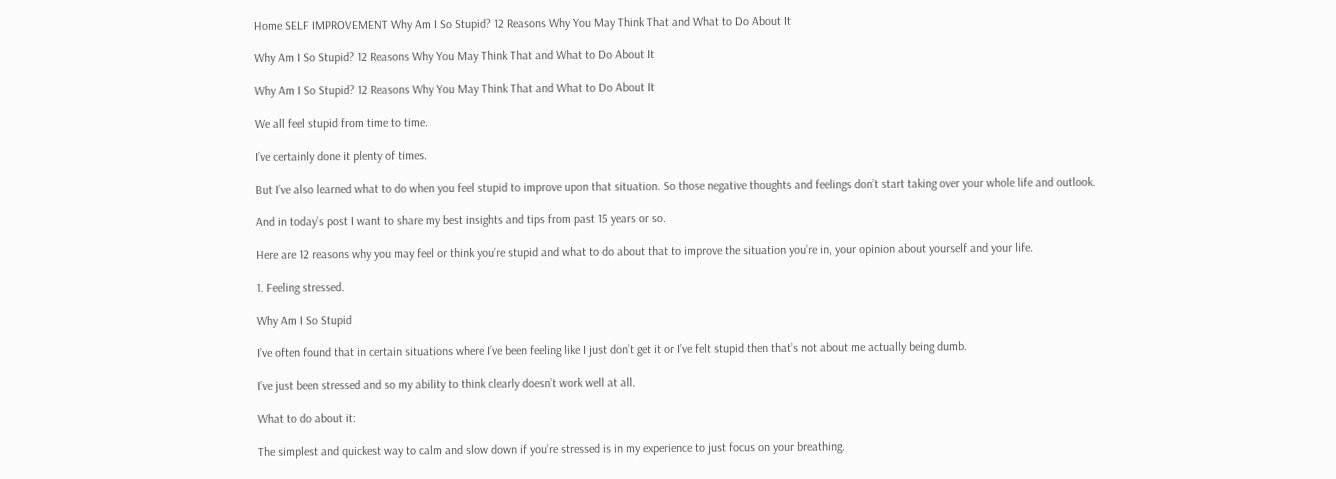Home SELF IMPROVEMENT Why Am I So Stupid? 12 Reasons Why You May Think That and What to Do About It

Why Am I So Stupid? 12 Reasons Why You May Think That and What to Do About It

Why Am I So Stupid? 12 Reasons Why You May Think That and What to Do About It

We all feel stupid from time to time.

I’ve certainly done it plenty of times.

But I’ve also learned what to do when you feel stupid to improve upon that situation. So those negative thoughts and feelings don’t start taking over your whole life and outlook.

And in today’s post I want to share my best insights and tips from past 15 years or so.

Here are 12 reasons why you may feel or think you’re stupid and what to do about that to improve the situation you’re in, your opinion about yourself and your life.

1. Feeling stressed.

Why Am I So Stupid

I’ve often found that in certain situations where I’ve been feeling like I just don’t get it or I’ve felt stupid then that’s not about me actually being dumb.

I’ve just been stressed and so my ability to think clearly doesn’t work well at all.

What to do about it:

The simplest and quickest way to calm and slow down if you’re stressed is in my experience to just focus on your breathing.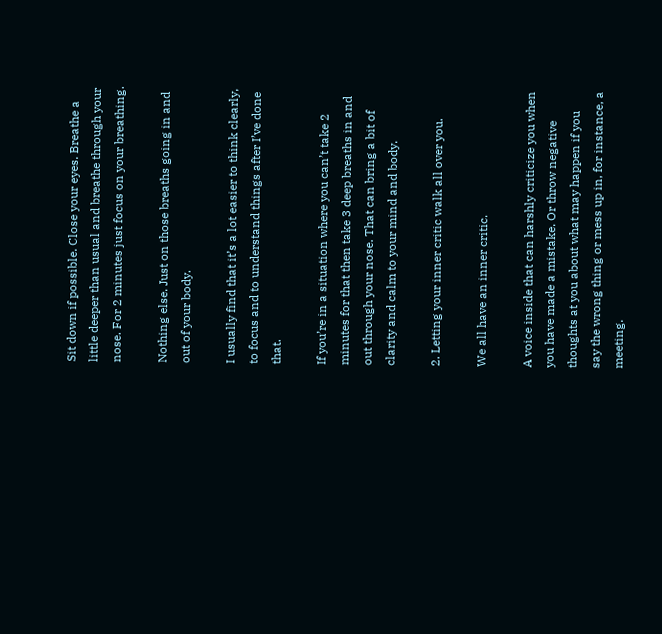Sit down if possible. Close your eyes. Breathe a little deeper than usual and breathe through your nose. For 2 minutes just focus on your breathing.

Nothing else. Just on those breaths going in and out of your body.

I usually find that it’s a lot easier to think clearly, to focus and to understand things after I’ve done that.

If you’re in a situation where you can’t take 2 minutes for that then take 3 deep breaths in and out through your nose. That can bring a bit of clarity and calm to your mind and body.

2. Letting your inner critic walk all over you.

We all have an inner critic.

A voice inside that can harshly criticize you when you have made a mistake. Or throw negative thoughts at you about what may happen if you say the wrong thing or mess up in, for instance, a meeting.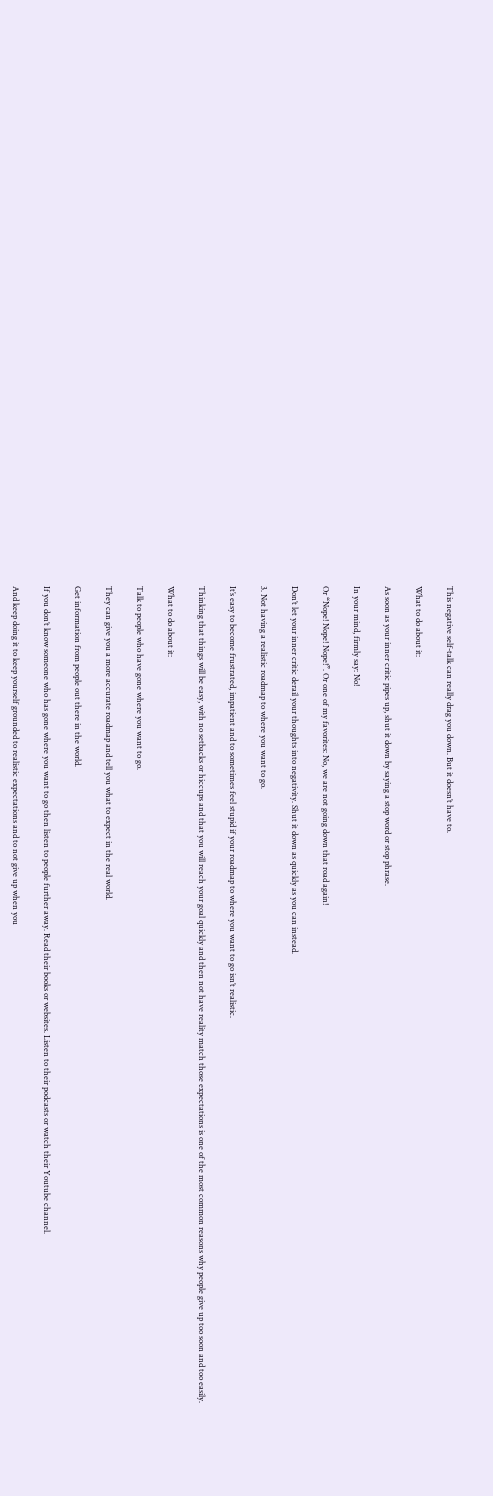This negative self-talk can really drag you down. But it doesn’t have to.

What to do about it:

As soon as your inner critic pipes up, shut it down by saying a stop word or stop phrase.

In your mind, firmly say: No!

Or “Nope! Nope! Nope!”. Or one of my favorites: No, we are not going down that road again!

Don’t let your inner critic derail your thoughts into negativity. Shut it down as quickly as you can instead.

3. Not having a realistic roadmap to where you want to go.

It’s easy to become frustrated, impatient and to sometimes feel stupid if your roadmap to where you want to go isn’t realistic.

Thinking that things will be easy, with no setbacks or hiccups and that you will reach your goal quickly and then not have reality match those expectations is one of the most common reasons why people give up too soon and too easily.

What to do about it:

Talk to people who have gone where you want to go.

They can give you a more accurate roadmap and tell you what to expect in the real world.

Get information from people out there in the world.

If you don’t know someone who has gone where you want to go then listen to people further away. Read their books or websites. Listen to their podcasts or watch their Youtube channel.

And keep doing it to keep yourself grounded to realistic expectations and to not give up when you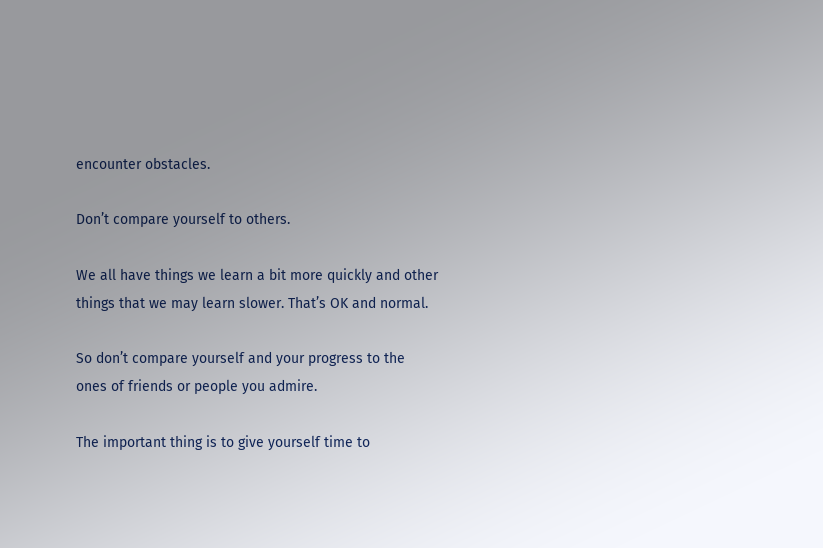encounter obstacles.

Don’t compare yourself to others.

We all have things we learn a bit more quickly and other things that we may learn slower. That’s OK and normal.

So don’t compare yourself and your progress to the ones of friends or people you admire.

The important thing is to give yourself time to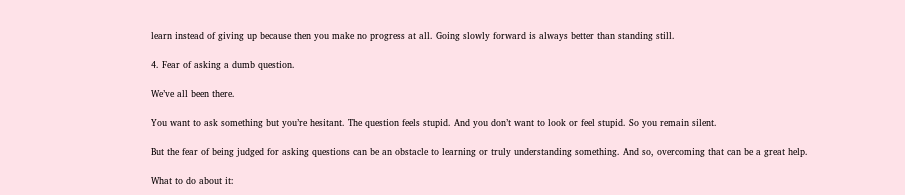learn instead of giving up because then you make no progress at all. Going slowly forward is always better than standing still.

4. Fear of asking a dumb question.

We’ve all been there.

You want to ask something but you’re hesitant. The question feels stupid. And you don’t want to look or feel stupid. So you remain silent.

But the fear of being judged for asking questions can be an obstacle to learning or truly understanding something. And so, overcoming that can be a great help.

What to do about it: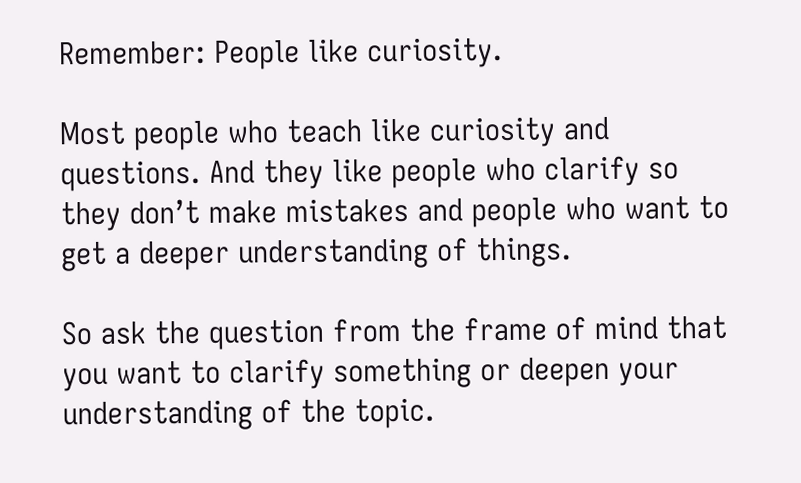Remember: People like curiosity.

Most people who teach like curiosity and questions. And they like people who clarify so they don’t make mistakes and people who want to get a deeper understanding of things.

So ask the question from the frame of mind that you want to clarify something or deepen your understanding of the topic.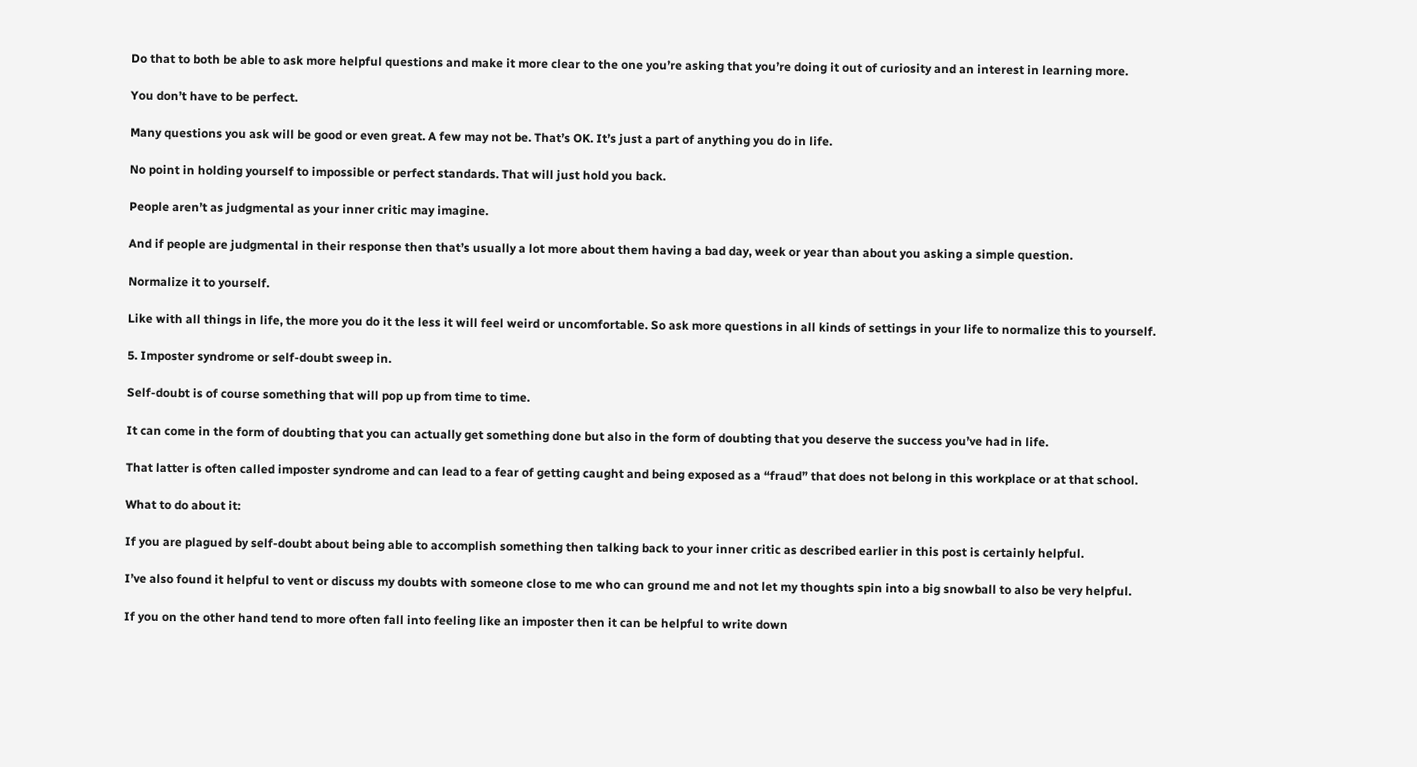Do that to both be able to ask more helpful questions and make it more clear to the one you’re asking that you’re doing it out of curiosity and an interest in learning more.

You don’t have to be perfect.

Many questions you ask will be good or even great. A few may not be. That’s OK. It’s just a part of anything you do in life.

No point in holding yourself to impossible or perfect standards. That will just hold you back.

People aren’t as judgmental as your inner critic may imagine.

And if people are judgmental in their response then that’s usually a lot more about them having a bad day, week or year than about you asking a simple question.

Normalize it to yourself.

Like with all things in life, the more you do it the less it will feel weird or uncomfortable. So ask more questions in all kinds of settings in your life to normalize this to yourself.

5. Imposter syndrome or self-doubt sweep in.

Self-doubt is of course something that will pop up from time to time.

It can come in the form of doubting that you can actually get something done but also in the form of doubting that you deserve the success you’ve had in life.

That latter is often called imposter syndrome and can lead to a fear of getting caught and being exposed as a “fraud” that does not belong in this workplace or at that school.

What to do about it:

If you are plagued by self-doubt about being able to accomplish something then talking back to your inner critic as described earlier in this post is certainly helpful.

I’ve also found it helpful to vent or discuss my doubts with someone close to me who can ground me and not let my thoughts spin into a big snowball to also be very helpful.

If you on the other hand tend to more often fall into feeling like an imposter then it can be helpful to write down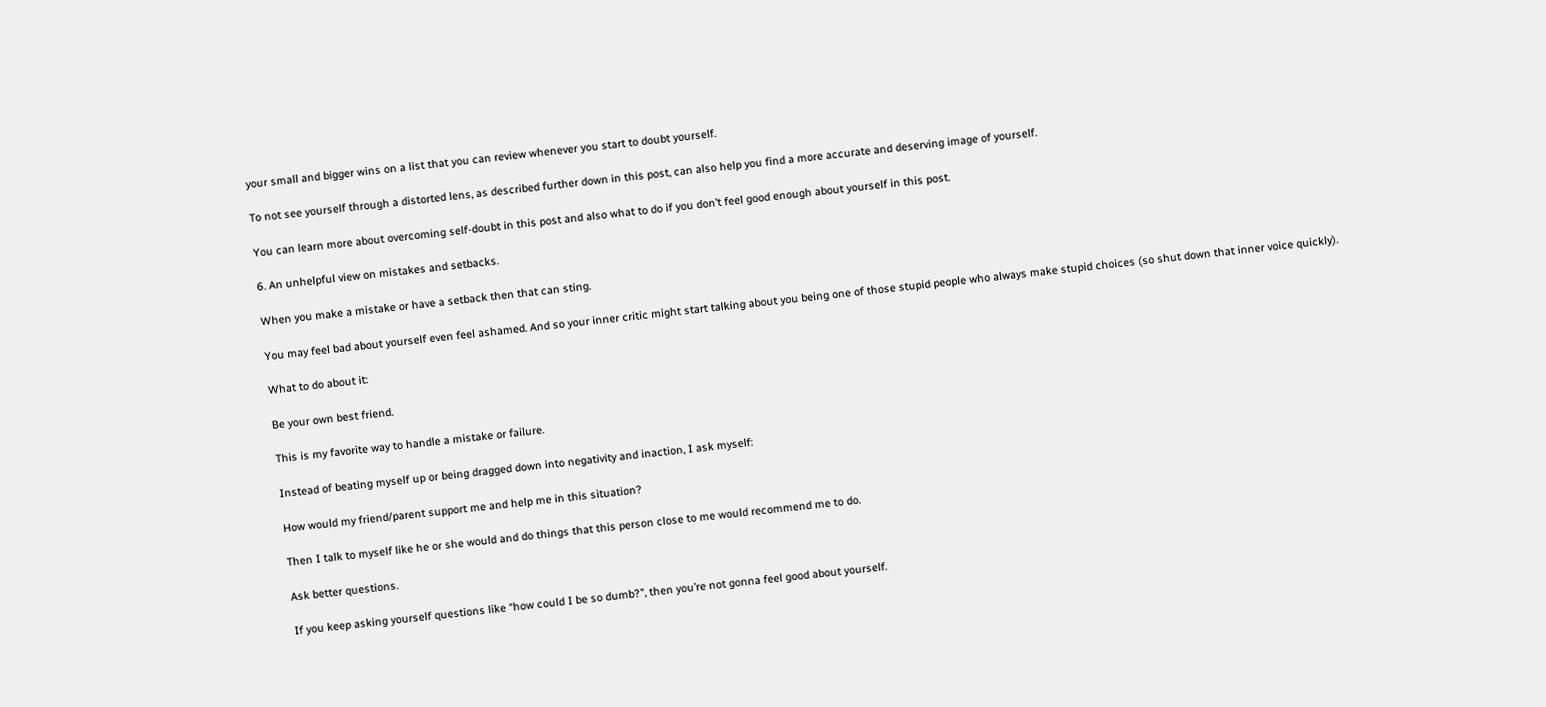your small and bigger wins on a list that you can review whenever you start to doubt yourself.

To not see yourself through a distorted lens, as described further down in this post, can also help you find a more accurate and deserving image of yourself.

You can learn more about overcoming self-doubt in this post and also what to do if you don’t feel good enough about yourself in this post.

6. An unhelpful view on mistakes and setbacks.

When you make a mistake or have a setback then that can sting.

You may feel bad about yourself even feel ashamed. And so your inner critic might start talking about you being one of those stupid people who always make stupid choices (so shut down that inner voice quickly).

What to do about it:

Be your own best friend.

This is my favorite way to handle a mistake or failure.

Instead of beating myself up or being dragged down into negativity and inaction, I ask myself:

How would my friend/parent support me and help me in this situation?

Then I talk to myself like he or she would and do things that this person close to me would recommend me to do.

Ask better questions.

If you keep asking yourself questions like “how could I be so dumb?”, then you’re not gonna feel good about yourself.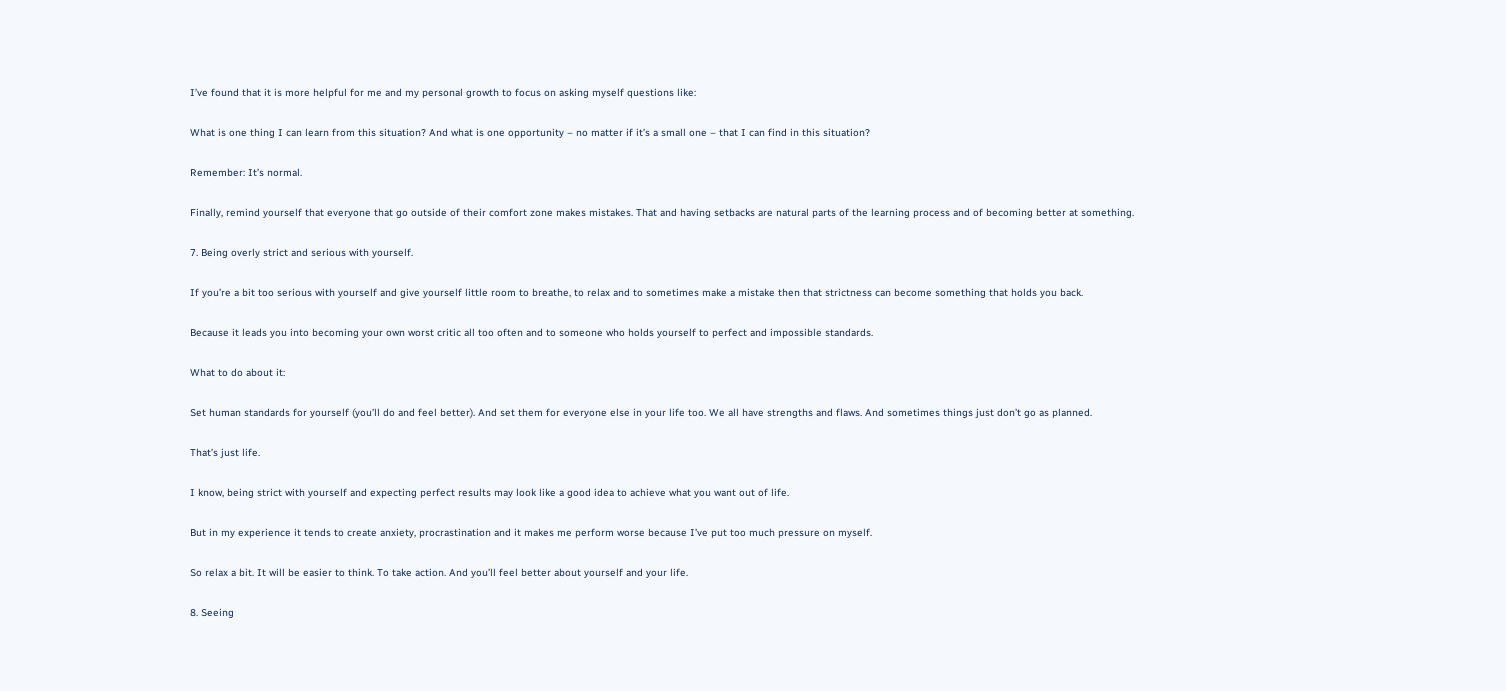I’ve found that it is more helpful for me and my personal growth to focus on asking myself questions like:

What is one thing I can learn from this situation? And what is one opportunity – no matter if it’s a small one – that I can find in this situation?

Remember: It’s normal.

Finally, remind yourself that everyone that go outside of their comfort zone makes mistakes. That and having setbacks are natural parts of the learning process and of becoming better at something.

7. Being overly strict and serious with yourself.

If you’re a bit too serious with yourself and give yourself little room to breathe, to relax and to sometimes make a mistake then that strictness can become something that holds you back.

Because it leads you into becoming your own worst critic all too often and to someone who holds yourself to perfect and impossible standards.

What to do about it:

Set human standards for yourself (you’ll do and feel better). And set them for everyone else in your life too. We all have strengths and flaws. And sometimes things just don’t go as planned.

That’s just life.

I know, being strict with yourself and expecting perfect results may look like a good idea to achieve what you want out of life.

But in my experience it tends to create anxiety, procrastination and it makes me perform worse because I’ve put too much pressure on myself.

So relax a bit. It will be easier to think. To take action. And you’ll feel better about yourself and your life.

8. Seeing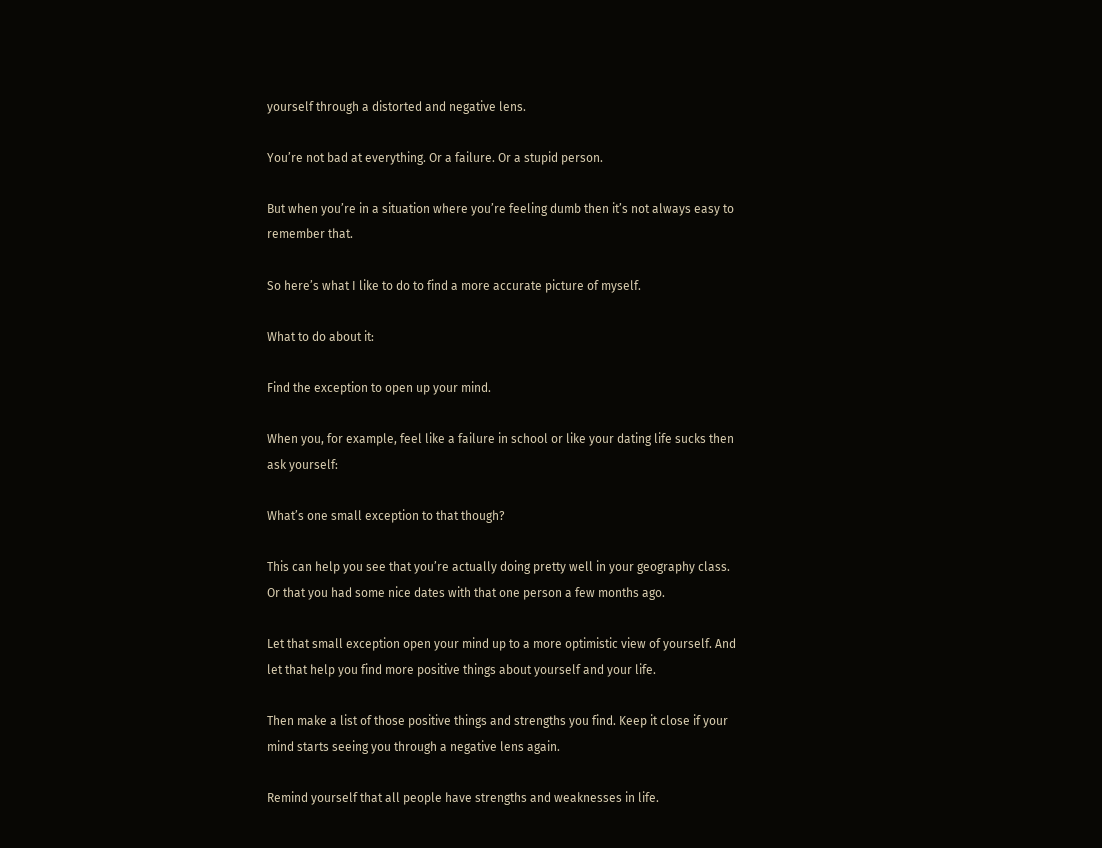yourself through a distorted and negative lens.

You’re not bad at everything. Or a failure. Or a stupid person.

But when you’re in a situation where you’re feeling dumb then it’s not always easy to remember that.

So here’s what I like to do to find a more accurate picture of myself.

What to do about it:

Find the exception to open up your mind.

When you, for example, feel like a failure in school or like your dating life sucks then ask yourself:

What’s one small exception to that though?

This can help you see that you’re actually doing pretty well in your geography class. Or that you had some nice dates with that one person a few months ago.

Let that small exception open your mind up to a more optimistic view of yourself. And let that help you find more positive things about yourself and your life.

Then make a list of those positive things and strengths you find. Keep it close if your mind starts seeing you through a negative lens again.

Remind yourself that all people have strengths and weaknesses in life.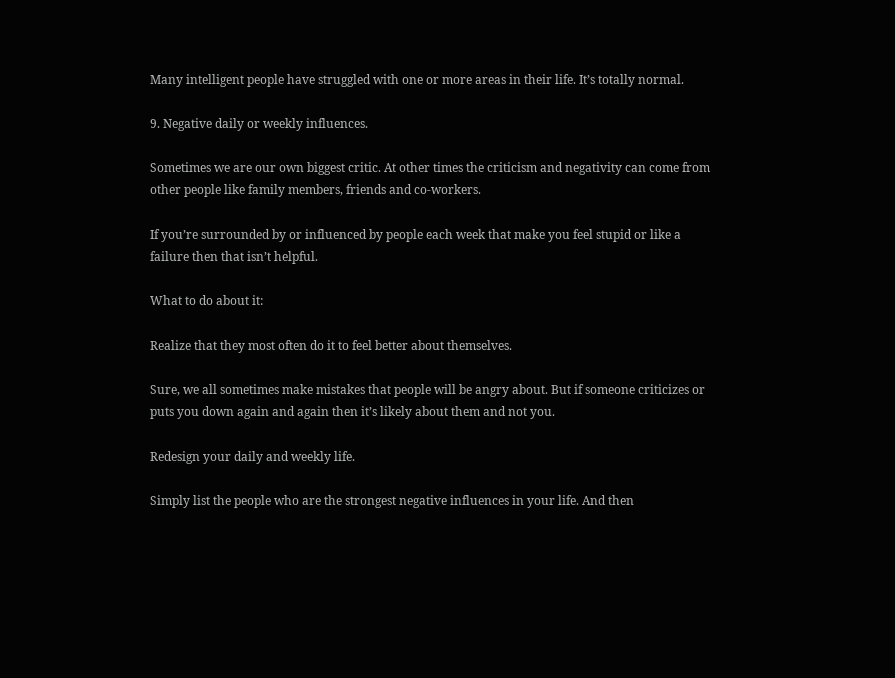Many intelligent people have struggled with one or more areas in their life. It’s totally normal.

9. Negative daily or weekly influences.

Sometimes we are our own biggest critic. At other times the criticism and negativity can come from other people like family members, friends and co-workers.

If you’re surrounded by or influenced by people each week that make you feel stupid or like a failure then that isn’t helpful.

What to do about it:

Realize that they most often do it to feel better about themselves.

Sure, we all sometimes make mistakes that people will be angry about. But if someone criticizes or puts you down again and again then it’s likely about them and not you.

Redesign your daily and weekly life.

Simply list the people who are the strongest negative influences in your life. And then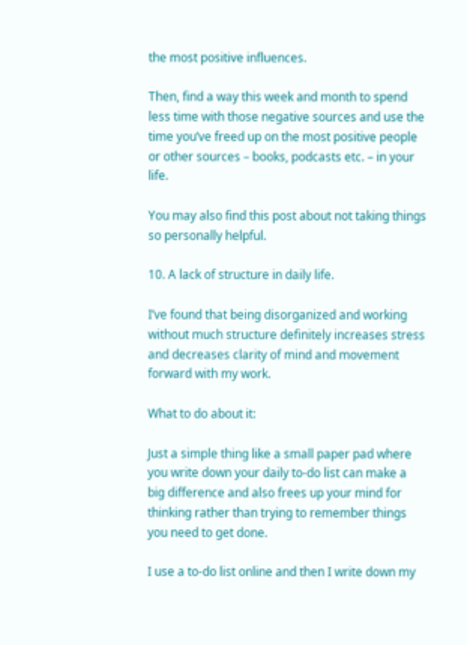the most positive influences.

Then, find a way this week and month to spend less time with those negative sources and use the time you’ve freed up on the most positive people or other sources – books, podcasts etc. – in your life.

You may also find this post about not taking things so personally helpful.

10. A lack of structure in daily life.

I’ve found that being disorganized and working without much structure definitely increases stress and decreases clarity of mind and movement forward with my work.

What to do about it:

Just a simple thing like a small paper pad where you write down your daily to-do list can make a big difference and also frees up your mind for thinking rather than trying to remember things you need to get done.

I use a to-do list online and then I write down my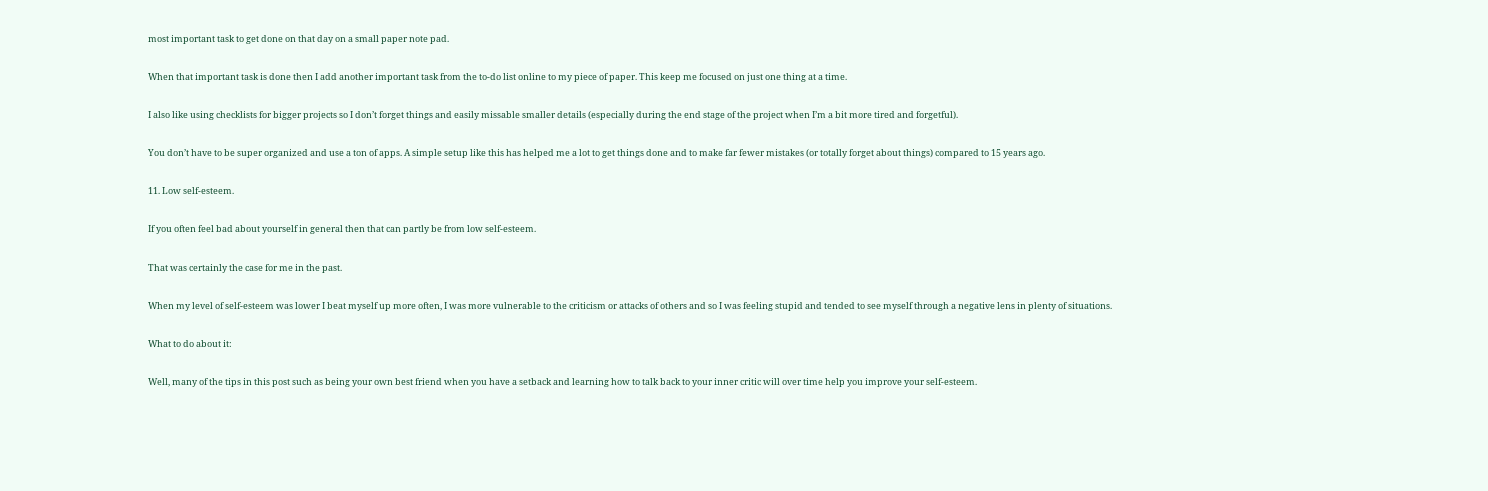most important task to get done on that day on a small paper note pad.

When that important task is done then I add another important task from the to-do list online to my piece of paper. This keep me focused on just one thing at a time.

I also like using checklists for bigger projects so I don’t forget things and easily missable smaller details (especially during the end stage of the project when I’m a bit more tired and forgetful).

You don’t have to be super organized and use a ton of apps. A simple setup like this has helped me a lot to get things done and to make far fewer mistakes (or totally forget about things) compared to 15 years ago.

11. Low self-esteem.

If you often feel bad about yourself in general then that can partly be from low self-esteem.

That was certainly the case for me in the past.

When my level of self-esteem was lower I beat myself up more often, I was more vulnerable to the criticism or attacks of others and so I was feeling stupid and tended to see myself through a negative lens in plenty of situations.

What to do about it:

Well, many of the tips in this post such as being your own best friend when you have a setback and learning how to talk back to your inner critic will over time help you improve your self-esteem.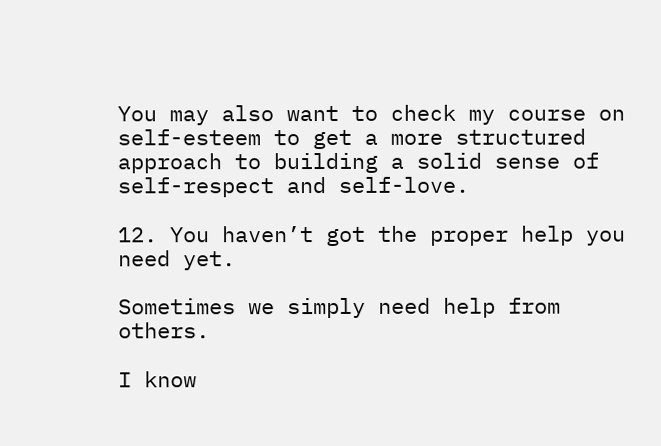You may also want to check my course on self-esteem to get a more structured approach to building a solid sense of self-respect and self-love.

12. You haven’t got the proper help you need yet.

Sometimes we simply need help from others.

I know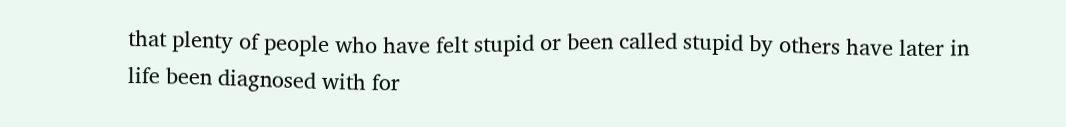that plenty of people who have felt stupid or been called stupid by others have later in life been diagnosed with for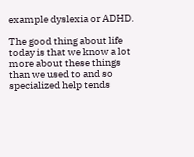example dyslexia or ADHD.

The good thing about life today is that we know a lot more about these things than we used to and so specialized help tends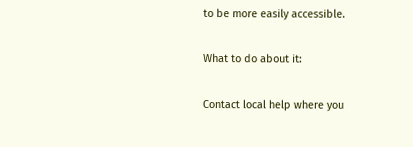to be more easily accessible.

What to do about it:

Contact local help where you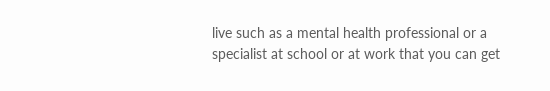live such as a mental health professional or a specialist at school or at work that you can get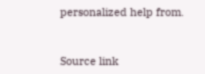personalized help from.


Source link